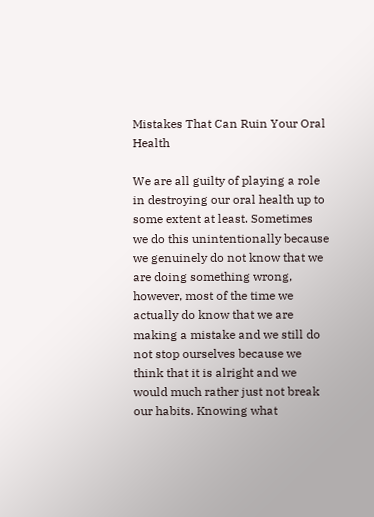Mistakes That Can Ruin Your Oral Health

We are all guilty of playing a role in destroying our oral health up to some extent at least. Sometimes we do this unintentionally because we genuinely do not know that we are doing something wrong, however, most of the time we actually do know that we are making a mistake and we still do not stop ourselves because we think that it is alright and we would much rather just not break our habits. Knowing what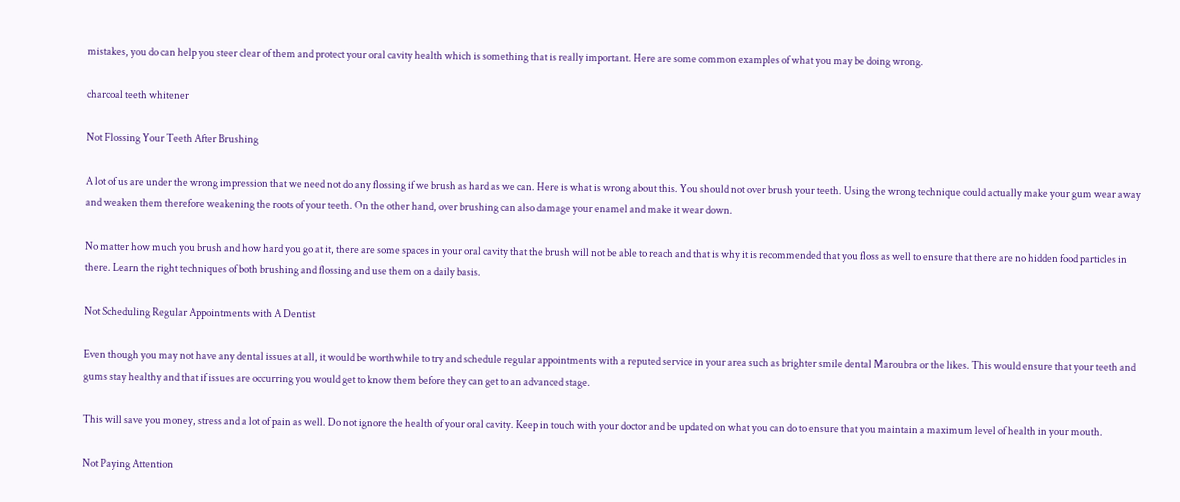mistakes, you do can help you steer clear of them and protect your oral cavity health which is something that is really important. Here are some common examples of what you may be doing wrong.

charcoal teeth whitener

Not Flossing Your Teeth After Brushing

A lot of us are under the wrong impression that we need not do any flossing if we brush as hard as we can. Here is what is wrong about this. You should not over brush your teeth. Using the wrong technique could actually make your gum wear away and weaken them therefore weakening the roots of your teeth. On the other hand, over brushing can also damage your enamel and make it wear down.

No matter how much you brush and how hard you go at it, there are some spaces in your oral cavity that the brush will not be able to reach and that is why it is recommended that you floss as well to ensure that there are no hidden food particles in there. Learn the right techniques of both brushing and flossing and use them on a daily basis.

Not Scheduling Regular Appointments with A Dentist

Even though you may not have any dental issues at all, it would be worthwhile to try and schedule regular appointments with a reputed service in your area such as brighter smile dental Maroubra or the likes. This would ensure that your teeth and gums stay healthy and that if issues are occurring you would get to know them before they can get to an advanced stage.

This will save you money, stress and a lot of pain as well. Do not ignore the health of your oral cavity. Keep in touch with your doctor and be updated on what you can do to ensure that you maintain a maximum level of health in your mouth.

Not Paying Attention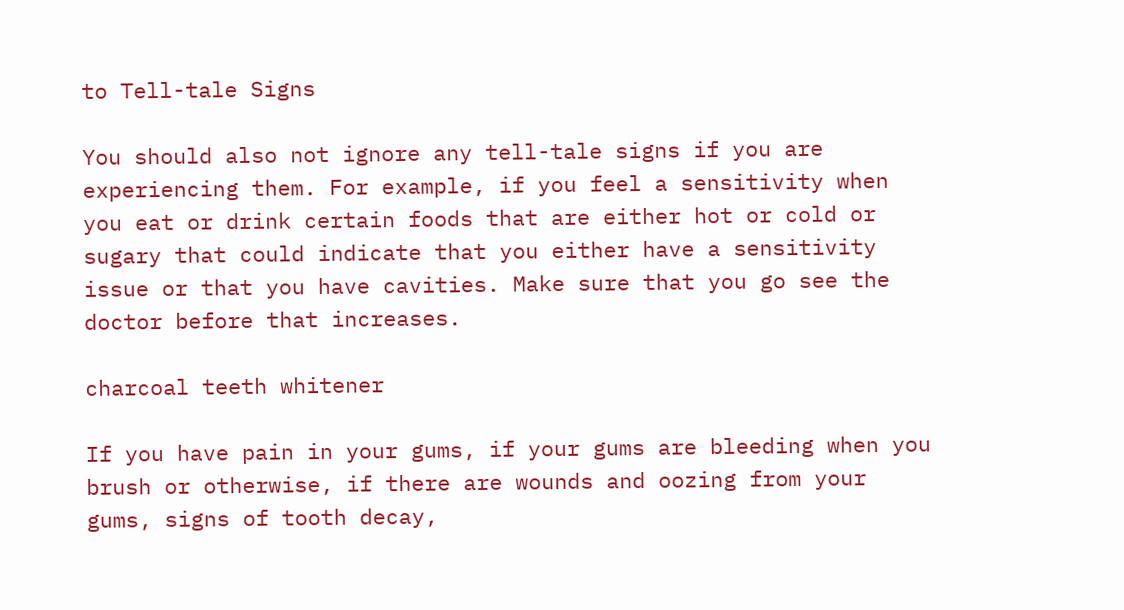to Tell-tale Signs

You should also not ignore any tell-tale signs if you are experiencing them. For example, if you feel a sensitivity when you eat or drink certain foods that are either hot or cold or sugary that could indicate that you either have a sensitivity issue or that you have cavities. Make sure that you go see the doctor before that increases.

charcoal teeth whitener

If you have pain in your gums, if your gums are bleeding when you brush or otherwise, if there are wounds and oozing from your gums, signs of tooth decay,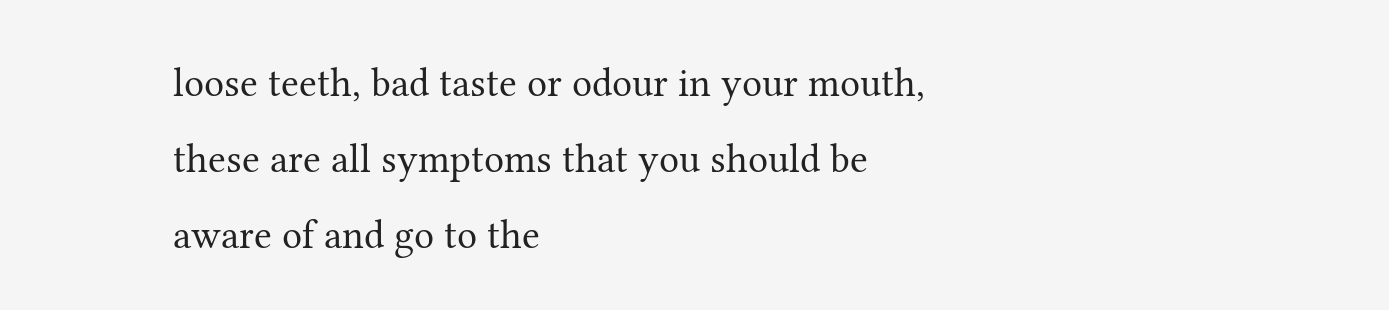loose teeth, bad taste or odour in your mouth, these are all symptoms that you should be aware of and go to the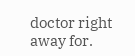doctor right away for.